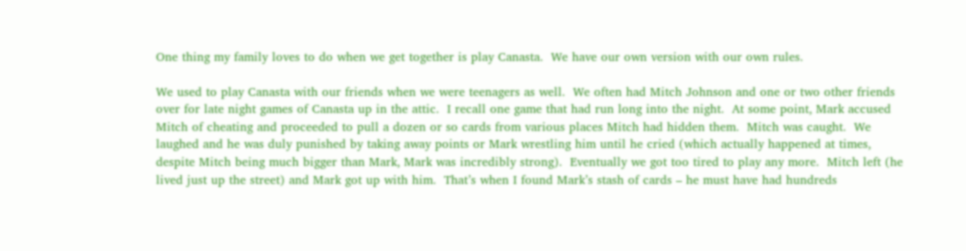One thing my family loves to do when we get together is play Canasta.  We have our own version with our own rules.

We used to play Canasta with our friends when we were teenagers as well.  We often had Mitch Johnson and one or two other friends over for late night games of Canasta up in the attic.  I recall one game that had run long into the night.  At some point, Mark accused Mitch of cheating and proceeded to pull a dozen or so cards from various places Mitch had hidden them.  Mitch was caught.  We laughed and he was duly punished by taking away points or Mark wrestling him until he cried (which actually happened at times, despite Mitch being much bigger than Mark, Mark was incredibly strong).  Eventually we got too tired to play any more.  Mitch left (he lived just up the street) and Mark got up with him.  That’s when I found Mark’s stash of cards – he must have had hundreds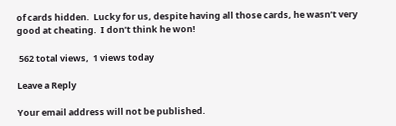of cards hidden.  Lucky for us, despite having all those cards, he wasn’t very good at cheating.  I don’t think he won!

 562 total views,  1 views today

Leave a Reply

Your email address will not be published.